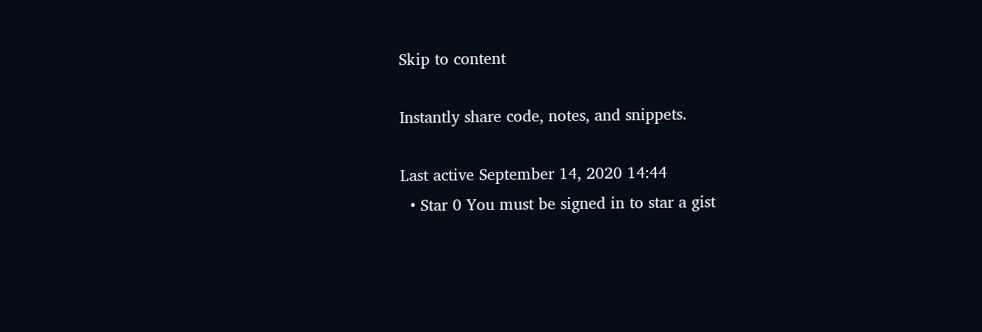Skip to content

Instantly share code, notes, and snippets.

Last active September 14, 2020 14:44
  • Star 0 You must be signed in to star a gist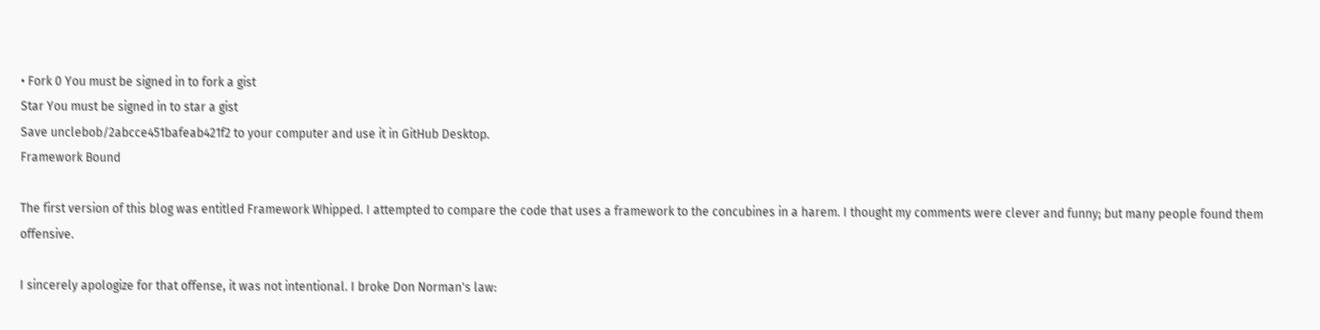• Fork 0 You must be signed in to fork a gist
Star You must be signed in to star a gist
Save unclebob/2abcce451bafeab421f2 to your computer and use it in GitHub Desktop.
Framework Bound

The first version of this blog was entitled Framework Whipped. I attempted to compare the code that uses a framework to the concubines in a harem. I thought my comments were clever and funny; but many people found them offensive.

I sincerely apologize for that offense, it was not intentional. I broke Don Norman's law: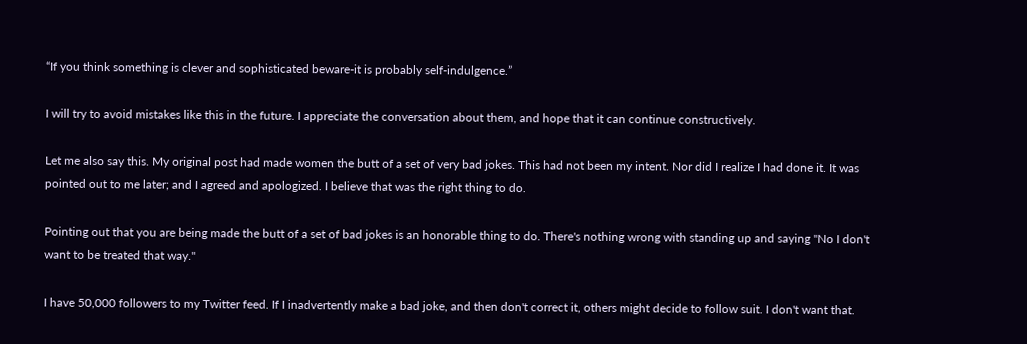“If you think something is clever and sophisticated beware-it is probably self-indulgence.”

I will try to avoid mistakes like this in the future. I appreciate the conversation about them, and hope that it can continue constructively.

Let me also say this. My original post had made women the butt of a set of very bad jokes. This had not been my intent. Nor did I realize I had done it. It was pointed out to me later; and I agreed and apologized. I believe that was the right thing to do.

Pointing out that you are being made the butt of a set of bad jokes is an honorable thing to do. There's nothing wrong with standing up and saying "No I don't want to be treated that way."

I have 50,000 followers to my Twitter feed. If I inadvertently make a bad joke, and then don't correct it, others might decide to follow suit. I don't want that.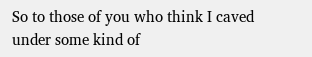So to those of you who think I caved under some kind of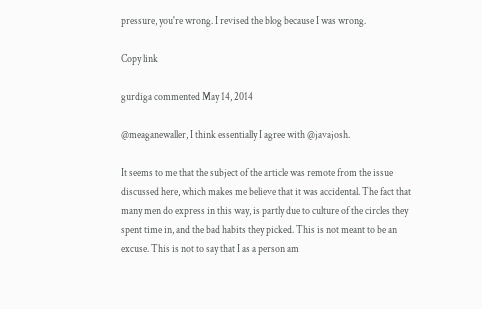pressure, you're wrong. I revised the blog because I was wrong.

Copy link

gurdiga commented May 14, 2014

@meaganewaller, I think essentially I agree with @javajosh.

It seems to me that the subject of the article was remote from the issue discussed here, which makes me believe that it was accidental. The fact that many men do express in this way, is partly due to culture of the circles they spent time in, and the bad habits they picked. This is not meant to be an excuse. This is not to say that I as a person am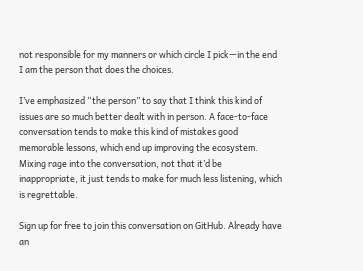not responsible for my manners or which circle I pick—in the end I am the person that does the choices.

I’ve emphasized “the person” to say that I think this kind of issues are so much better dealt with in person. A face-to-face conversation tends to make this kind of mistakes good memorable lessons, which end up improving the ecosystem. Mixing rage into the conversation, not that it’d be inappropriate, it just tends to make for much less listening, which is regrettable.

Sign up for free to join this conversation on GitHub. Already have an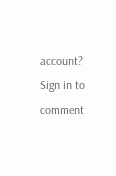account? Sign in to comment